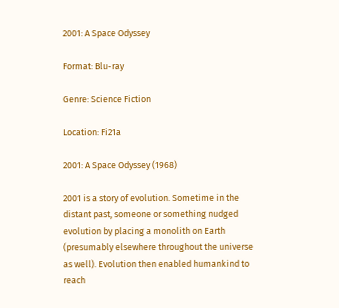2001: A Space Odyssey

Format: Blu-ray

Genre: Science Fiction

Location: Fi21a

2001: A Space Odyssey (1968)

2001 is a story of evolution. Sometime in the distant past, someone or something nudged evolution by placing a monolith on Earth (presumably elsewhere throughout the universe as well). Evolution then enabled humankind to reach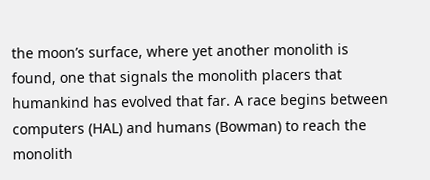the moon’s surface, where yet another monolith is found, one that signals the monolith placers that humankind has evolved that far. A race begins between computers (HAL) and humans (Bowman) to reach the monolith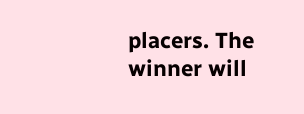placers. The winner will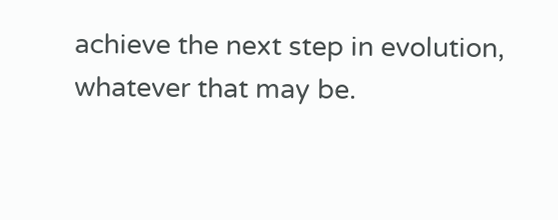achieve the next step in evolution, whatever that may be.